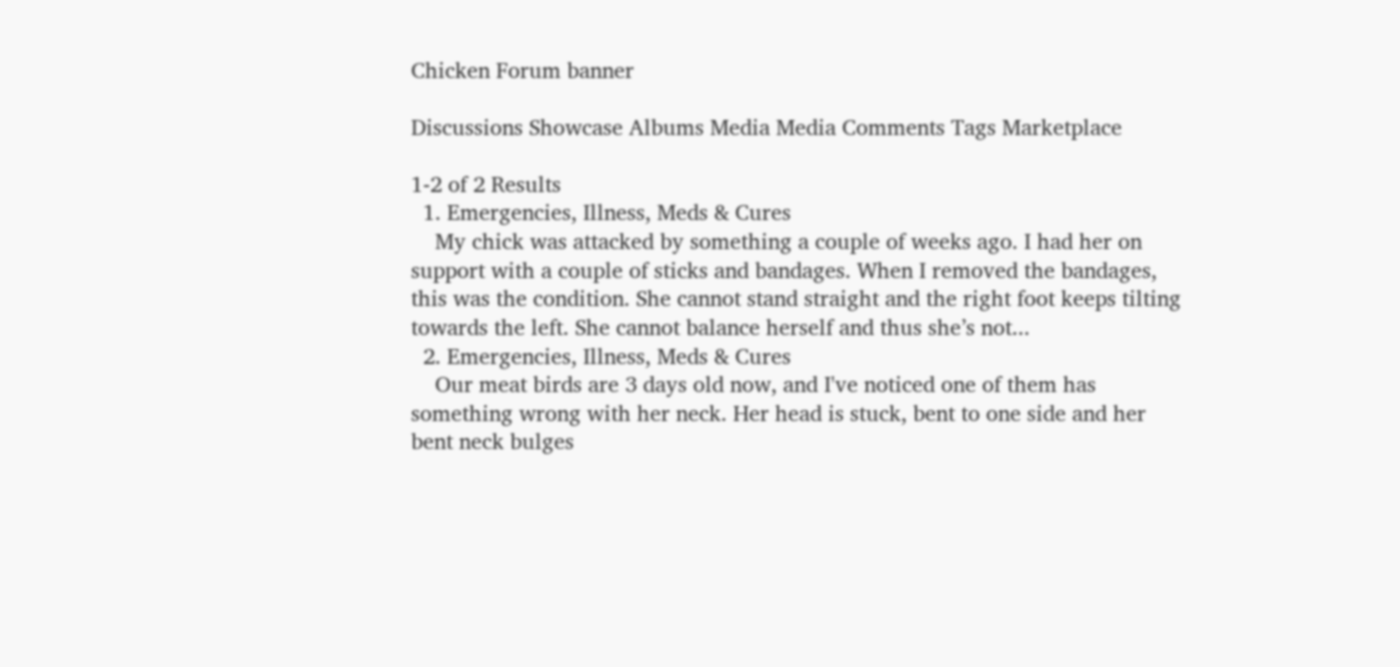Chicken Forum banner

Discussions Showcase Albums Media Media Comments Tags Marketplace

1-2 of 2 Results
  1. Emergencies, Illness, Meds & Cures
    My chick was attacked by something a couple of weeks ago. I had her on support with a couple of sticks and bandages. When I removed the bandages, this was the condition. She cannot stand straight and the right foot keeps tilting towards the left. She cannot balance herself and thus she’s not...
  2. Emergencies, Illness, Meds & Cures
    Our meat birds are 3 days old now, and I've noticed one of them has something wrong with her neck. Her head is stuck, bent to one side and her bent neck bulges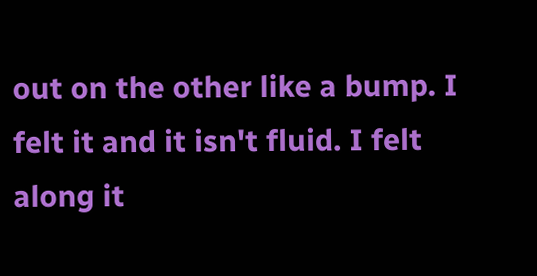out on the other like a bump. I felt it and it isn't fluid. I felt along it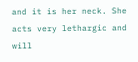and it is her neck. She acts very lethargic and will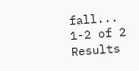fall...
1-2 of 2 Results